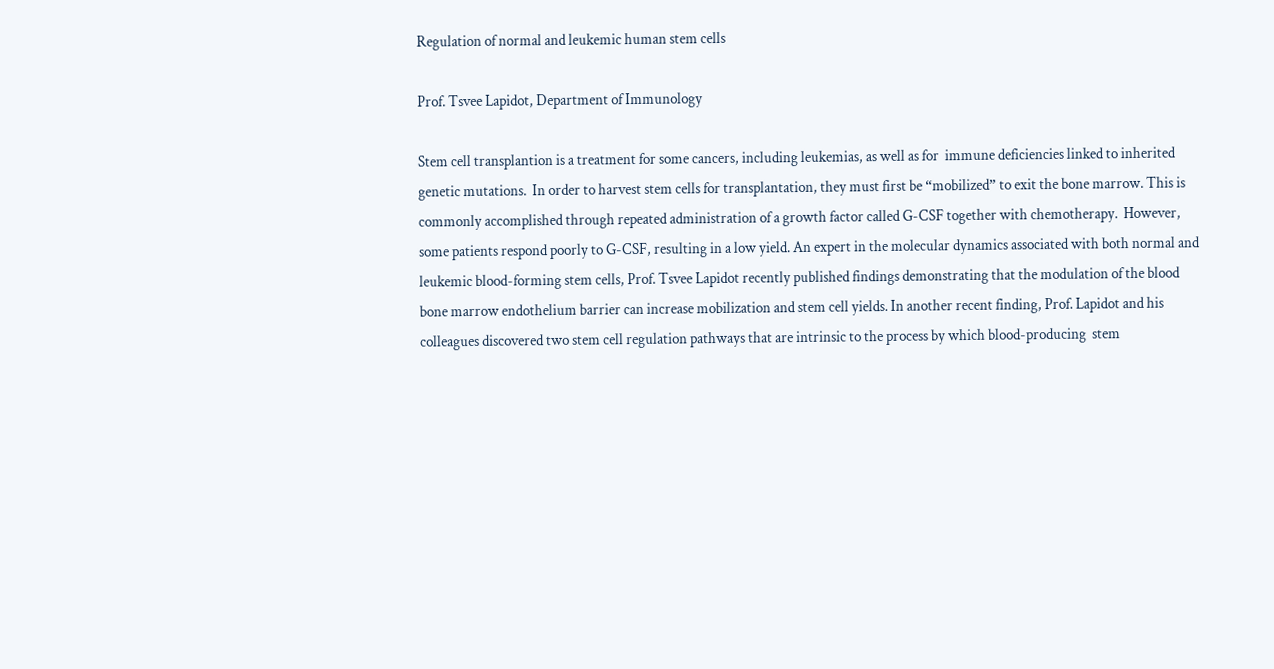Regulation of normal and leukemic human stem cells

Prof. Tsvee Lapidot, Department of Immunology

Stem cell transplantion is a treatment for some cancers, including leukemias, as well as for  immune deficiencies linked to inherited genetic mutations.  In order to harvest stem cells for transplantation, they must first be “mobilized” to exit the bone marrow. This is commonly accomplished through repeated administration of a growth factor called G-CSF together with chemotherapy.  However, some patients respond poorly to G-CSF, resulting in a low yield. An expert in the molecular dynamics associated with both normal and leukemic blood-forming stem cells, Prof. Tsvee Lapidot recently published findings demonstrating that the modulation of the blood bone marrow endothelium barrier can increase mobilization and stem cell yields. In another recent finding, Prof. Lapidot and his colleagues discovered two stem cell regulation pathways that are intrinsic to the process by which blood-producing  stem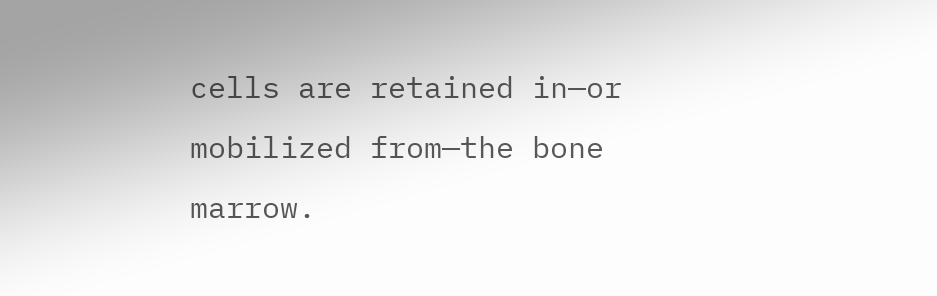cells are retained in—or mobilized from—the bone marrow.